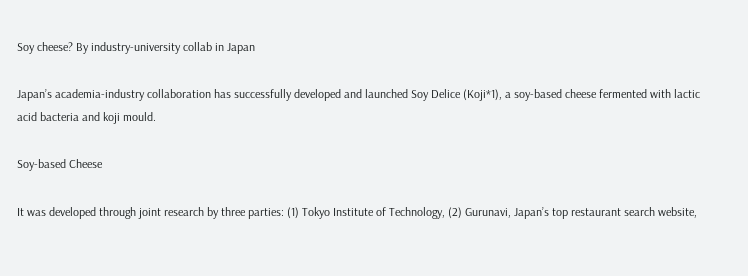Soy cheese? By industry-university collab in Japan

Japan’s academia-industry collaboration has successfully developed and launched Soy Delice (Koji*1), a soy-based cheese fermented with lactic acid bacteria and koji mould.

Soy-based Cheese

It was developed through joint research by three parties: (1) Tokyo Institute of Technology, (2) Gurunavi, Japan’s top restaurant search website,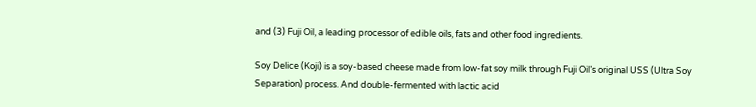and (3) Fuji Oil, a leading processor of edible oils, fats and other food ingredients.

Soy Delice (Koji) is a soy-based cheese made from low-fat soy milk through Fuji Oil’s original USS (Ultra Soy Separation) process. And double-fermented with lactic acid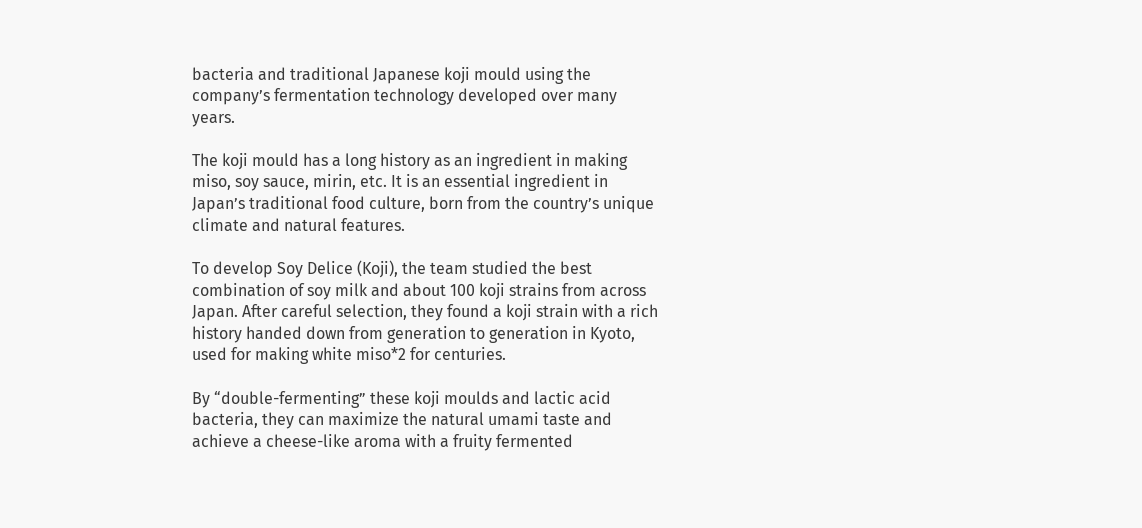bacteria and traditional Japanese koji mould using the company’s fermentation technology developed over many years.

The koji mould has a long history as an ingredient in making miso, soy sauce, mirin, etc. It is an essential ingredient in Japan’s traditional food culture, born from the country’s unique climate and natural features.

To develop Soy Delice (Koji), the team studied the best combination of soy milk and about 100 koji strains from across Japan. After careful selection, they found a koji strain with a rich history handed down from generation to generation in Kyoto, used for making white miso*2 for centuries.

By “double-fermenting” these koji moulds and lactic acid bacteria, they can maximize the natural umami taste and achieve a cheese-like aroma with a fruity fermented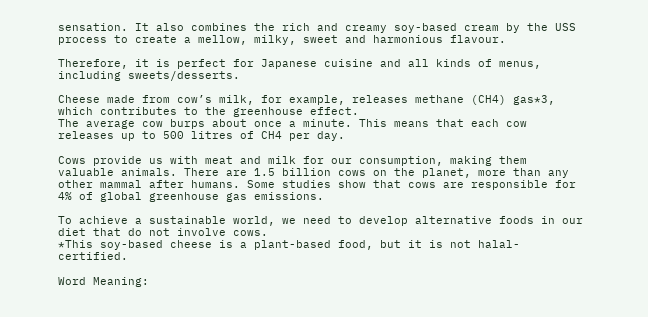sensation. It also combines the rich and creamy soy-based cream by the USS process to create a mellow, milky, sweet and harmonious flavour.

Therefore, it is perfect for Japanese cuisine and all kinds of menus, including sweets/desserts.

Cheese made from cow’s milk, for example, releases methane (CH4) gas*3, which contributes to the greenhouse effect.
The average cow burps about once a minute. This means that each cow releases up to 500 litres of CH4 per day.

Cows provide us with meat and milk for our consumption, making them valuable animals. There are 1.5 billion cows on the planet, more than any other mammal after humans. Some studies show that cows are responsible for 4% of global greenhouse gas emissions.

To achieve a sustainable world, we need to develop alternative foods in our diet that do not involve cows.
*This soy-based cheese is a plant-based food, but it is not halal-certified.

Word Meaning: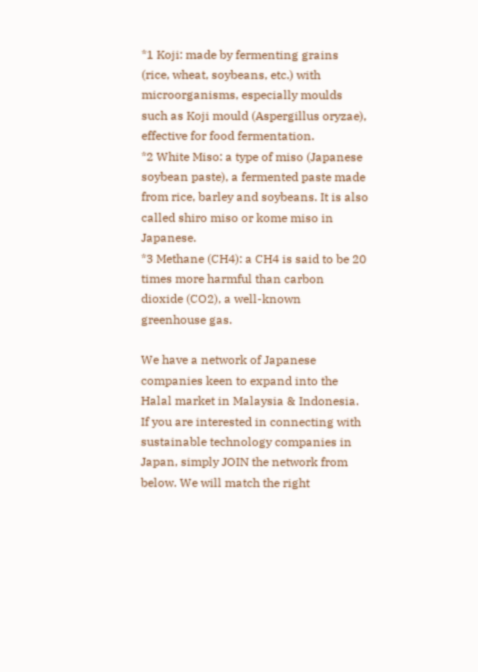*1 Koji: made by fermenting grains (rice, wheat, soybeans, etc.) with microorganisms, especially moulds such as Koji mould (Aspergillus oryzae), effective for food fermentation.
*2 White Miso: a type of miso (Japanese soybean paste), a fermented paste made from rice, barley and soybeans. It is also called shiro miso or kome miso in Japanese.
*3 Methane (CH4): a CH4 is said to be 20 times more harmful than carbon dioxide (CO2), a well-known greenhouse gas.

We have a network of Japanese companies keen to expand into the Halal market in Malaysia & Indonesia.
If you are interested in connecting with sustainable technology companies in Japan, simply JOIN the network from below. We will match the right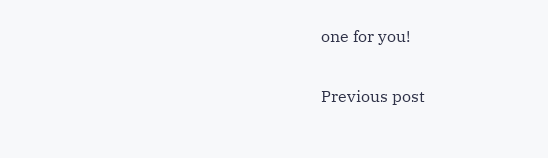one for you!

Previous post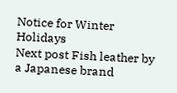Notice for Winter Holidays
Next post Fish leather by a Japanese brand